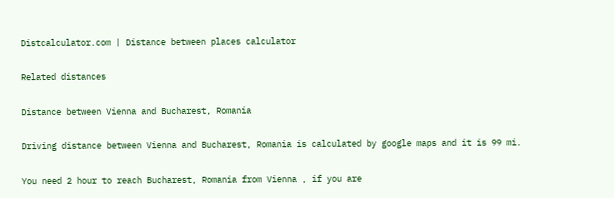Distcalculator.com | Distance between places calculator

Related distances

Distance between Vienna and Bucharest, Romania

Driving distance between Vienna and Bucharest, Romania is calculated by google maps and it is 99 mi.

You need 2 hour to reach Bucharest, Romania from Vienna , if you are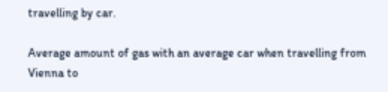travelling by car.

Average amount of gas with an average car when travelling from Vienna to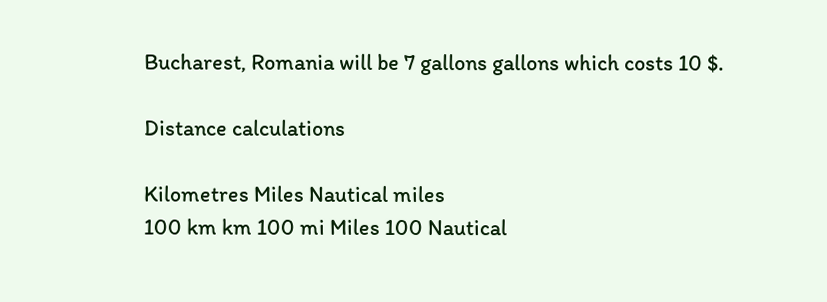Bucharest, Romania will be 7 gallons gallons which costs 10 $.

Distance calculations

Kilometres Miles Nautical miles
100 km km 100 mi Miles 100 Nautical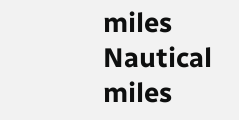miles Nautical miles